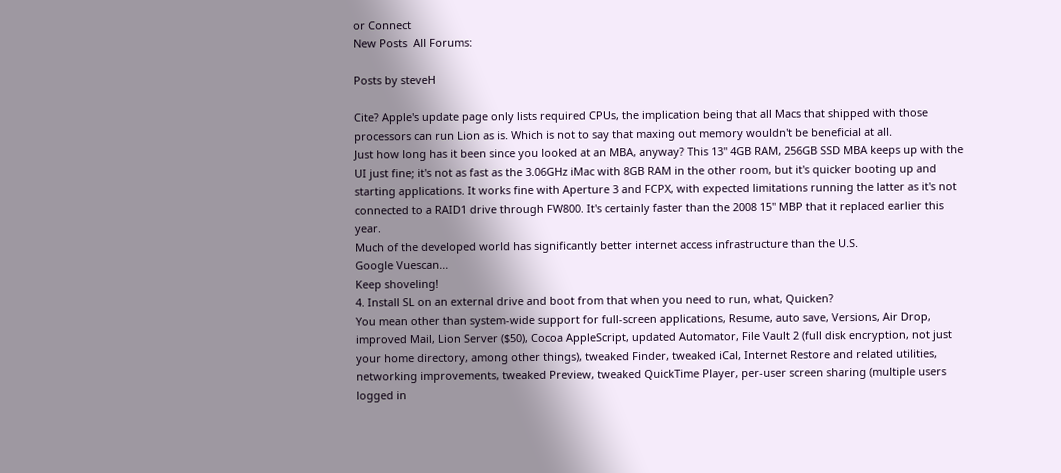or Connect
New Posts  All Forums:

Posts by steveH

Cite? Apple's update page only lists required CPUs, the implication being that all Macs that shipped with those processors can run Lion as is. Which is not to say that maxing out memory wouldn't be beneficial at all.
Just how long has it been since you looked at an MBA, anyway? This 13" 4GB RAM, 256GB SSD MBA keeps up with the UI just fine; it's not as fast as the 3.06GHz iMac with 8GB RAM in the other room, but it's quicker booting up and starting applications. It works fine with Aperture 3 and FCPX, with expected limitations running the latter as it's not connected to a RAID1 drive through FW800. It's certainly faster than the 2008 15" MBP that it replaced earlier this year.
Much of the developed world has significantly better internet access infrastructure than the U.S.
Google Vuescan...
Keep shoveling!
4. Install SL on an external drive and boot from that when you need to run, what, Quicken?
You mean other than system-wide support for full-screen applications, Resume, auto save, Versions, Air Drop, improved Mail, Lion Server ($50), Cocoa AppleScript, updated Automator, File Vault 2 (full disk encryption, not just your home directory, among other things), tweaked Finder, tweaked iCal, Internet Restore and related utilities, networking improvements, tweaked Preview, tweaked QuickTime Player, per-user screen sharing (multiple users logged in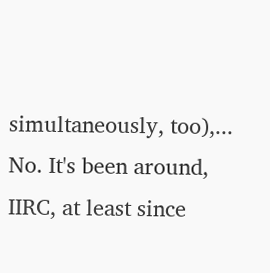simultaneously, too),...
No. It's been around, IIRC, at least since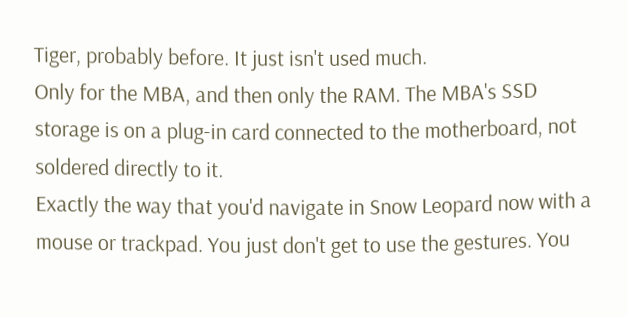Tiger, probably before. It just isn't used much.
Only for the MBA, and then only the RAM. The MBA's SSD storage is on a plug-in card connected to the motherboard, not soldered directly to it.
Exactly the way that you'd navigate in Snow Leopard now with a mouse or trackpad. You just don't get to use the gestures. You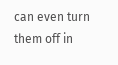can even turn them off in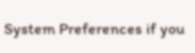System Preferences if you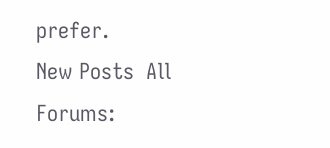prefer.
New Posts  All Forums: